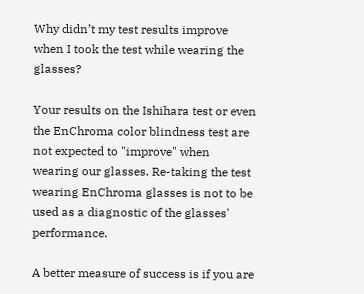Why didn’t my test results improve when I took the test while wearing the glasses?

Your results on the Ishihara test or even the EnChroma color blindness test are not expected to "improve" when wearing our glasses. Re-taking the test wearing EnChroma glasses is not to be used as a diagnostic of the glasses' performance.

A better measure of success is if you are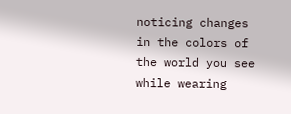noticing changes in the colors of the world you see while wearing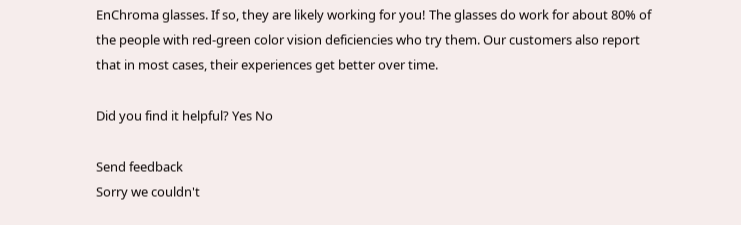EnChroma glasses. If so, they are likely working for you! The glasses do work for about 80% of the people with red-green color vision deficiencies who try them. Our customers also report that in most cases, their experiences get better over time.

Did you find it helpful? Yes No

Send feedback
Sorry we couldn't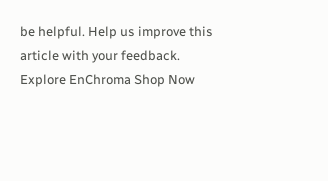be helpful. Help us improve this article with your feedback.
Explore EnChroma Shop Now